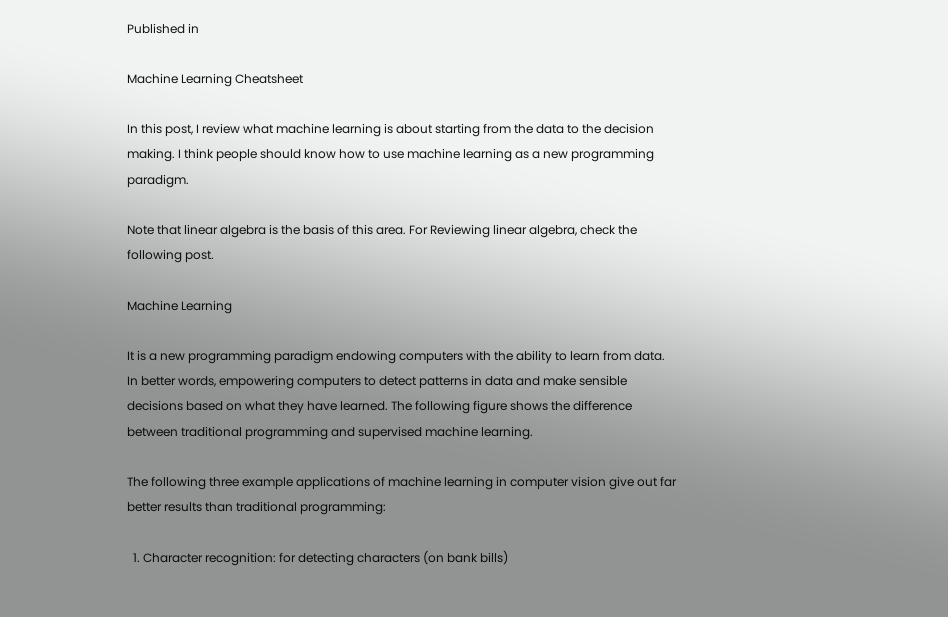Published in

Machine Learning Cheatsheet

In this post, I review what machine learning is about starting from the data to the decision making. I think people should know how to use machine learning as a new programming paradigm.

Note that linear algebra is the basis of this area. For Reviewing linear algebra, check the following post.

Machine Learning

It is a new programming paradigm endowing computers with the ability to learn from data. In better words, empowering computers to detect patterns in data and make sensible decisions based on what they have learned. The following figure shows the difference between traditional programming and supervised machine learning.

The following three example applications of machine learning in computer vision give out far better results than traditional programming:

  1. Character recognition: for detecting characters (on bank bills)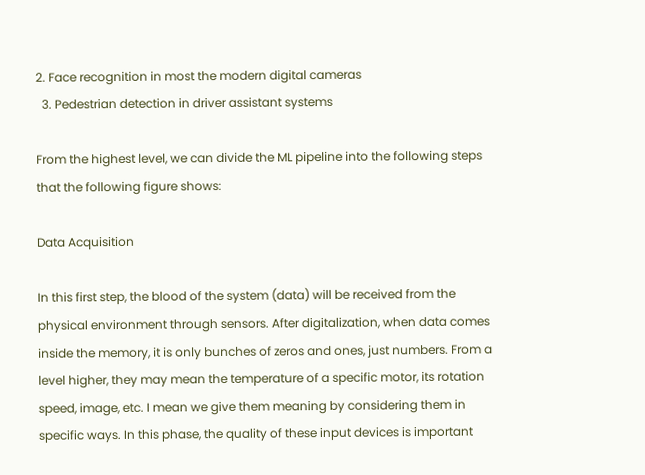2. Face recognition in most the modern digital cameras
  3. Pedestrian detection in driver assistant systems

From the highest level, we can divide the ML pipeline into the following steps that the following figure shows:

Data Acquisition

In this first step, the blood of the system (data) will be received from the physical environment through sensors. After digitalization, when data comes inside the memory, it is only bunches of zeros and ones, just numbers. From a level higher, they may mean the temperature of a specific motor, its rotation speed, image, etc. I mean we give them meaning by considering them in specific ways. In this phase, the quality of these input devices is important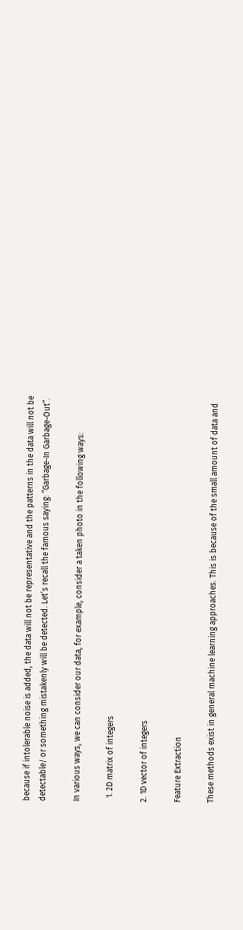because if intolerable noise is added, the data will not be representative and the patterns in the data will not be detectable/ or something mistakenly will be detected. Let’s recall the famous saying: “Garbage-In Garbage-Out”.

In various ways, we can consider our data, for example, consider a taken photo in the following ways:

  1. 2D matrix of integers

2. 1D vector of integers

Feature Extraction

These methods exist in general machine learning approaches. This is because of the small amount of data and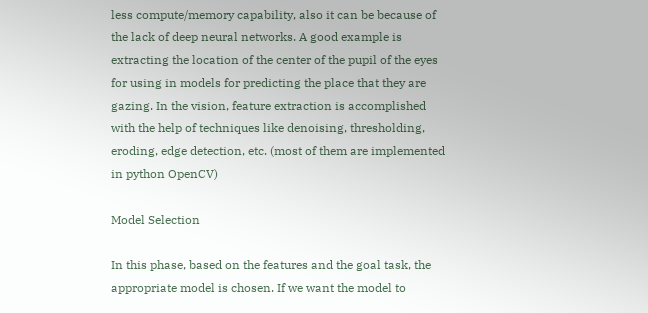less compute/memory capability, also it can be because of the lack of deep neural networks. A good example is extracting the location of the center of the pupil of the eyes for using in models for predicting the place that they are gazing. In the vision, feature extraction is accomplished with the help of techniques like denoising, thresholding, eroding, edge detection, etc. (most of them are implemented in python OpenCV)

Model Selection

In this phase, based on the features and the goal task, the appropriate model is chosen. If we want the model to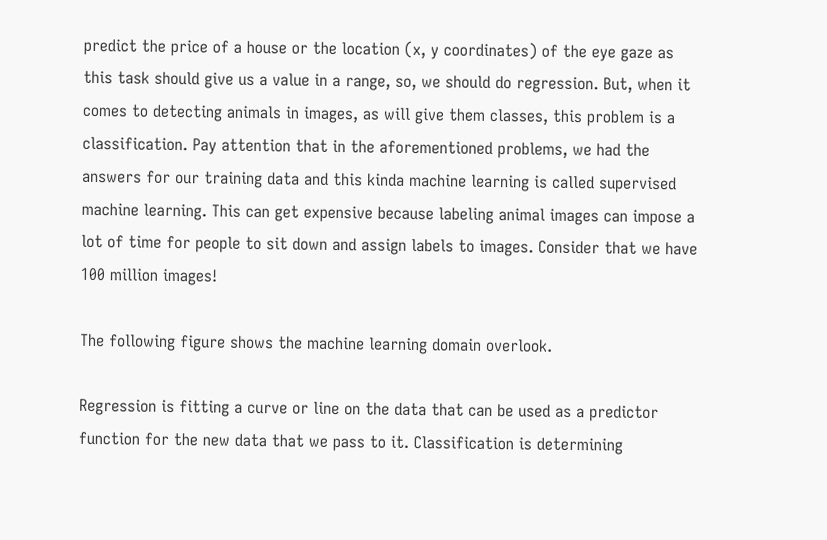predict the price of a house or the location (x, y coordinates) of the eye gaze as this task should give us a value in a range, so, we should do regression. But, when it comes to detecting animals in images, as will give them classes, this problem is a classification. Pay attention that in the aforementioned problems, we had the answers for our training data and this kinda machine learning is called supervised machine learning. This can get expensive because labeling animal images can impose a lot of time for people to sit down and assign labels to images. Consider that we have 100 million images!

The following figure shows the machine learning domain overlook.

Regression is fitting a curve or line on the data that can be used as a predictor function for the new data that we pass to it. Classification is determining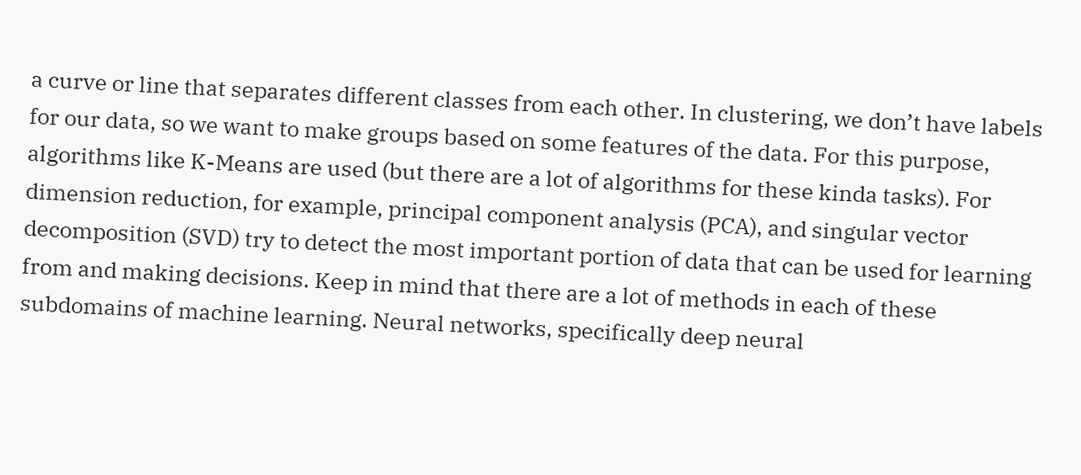a curve or line that separates different classes from each other. In clustering, we don’t have labels for our data, so we want to make groups based on some features of the data. For this purpose, algorithms like K-Means are used (but there are a lot of algorithms for these kinda tasks). For dimension reduction, for example, principal component analysis (PCA), and singular vector decomposition (SVD) try to detect the most important portion of data that can be used for learning from and making decisions. Keep in mind that there are a lot of methods in each of these subdomains of machine learning. Neural networks, specifically deep neural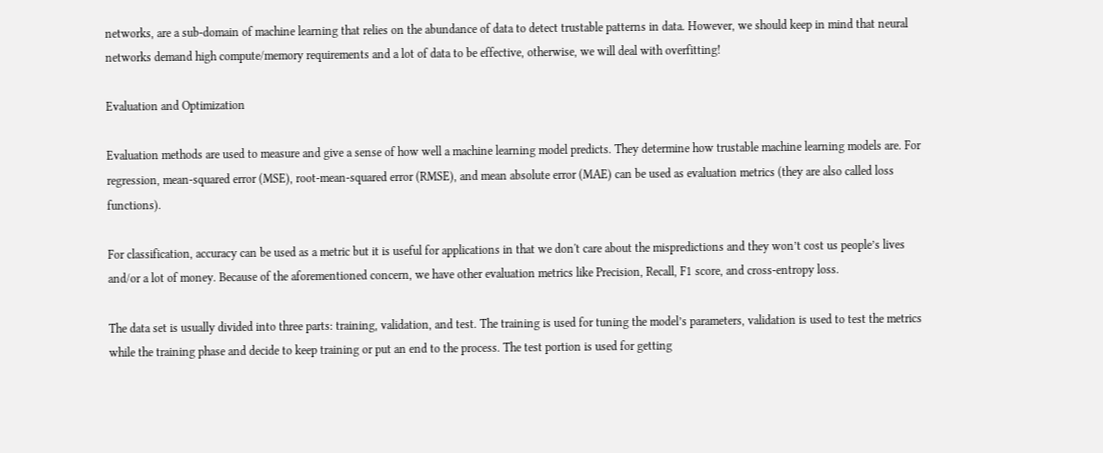networks, are a sub-domain of machine learning that relies on the abundance of data to detect trustable patterns in data. However, we should keep in mind that neural networks demand high compute/memory requirements and a lot of data to be effective, otherwise, we will deal with overfitting!

Evaluation and Optimization

Evaluation methods are used to measure and give a sense of how well a machine learning model predicts. They determine how trustable machine learning models are. For regression, mean-squared error (MSE), root-mean-squared error (RMSE), and mean absolute error (MAE) can be used as evaluation metrics (they are also called loss functions).

For classification, accuracy can be used as a metric but it is useful for applications in that we don't care about the mispredictions and they won’t cost us people’s lives and/or a lot of money. Because of the aforementioned concern, we have other evaluation metrics like Precision, Recall, F1 score, and cross-entropy loss.

The data set is usually divided into three parts: training, validation, and test. The training is used for tuning the model’s parameters, validation is used to test the metrics while the training phase and decide to keep training or put an end to the process. The test portion is used for getting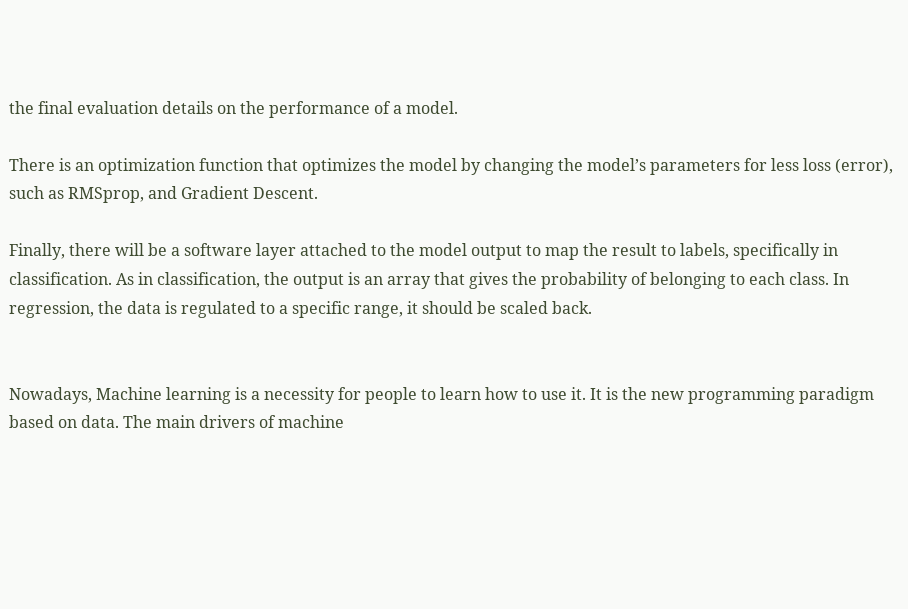the final evaluation details on the performance of a model.

There is an optimization function that optimizes the model by changing the model’s parameters for less loss (error), such as RMSprop, and Gradient Descent.

Finally, there will be a software layer attached to the model output to map the result to labels, specifically in classification. As in classification, the output is an array that gives the probability of belonging to each class. In regression, the data is regulated to a specific range, it should be scaled back.


Nowadays, Machine learning is a necessity for people to learn how to use it. It is the new programming paradigm based on data. The main drivers of machine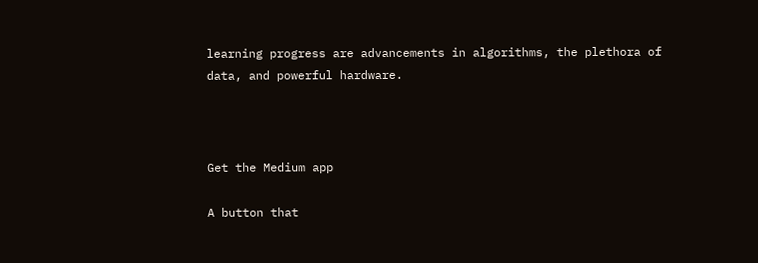learning progress are advancements in algorithms, the plethora of data, and powerful hardware.



Get the Medium app

A button that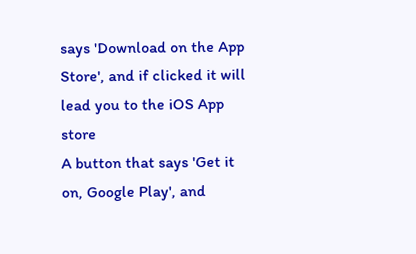says 'Download on the App Store', and if clicked it will lead you to the iOS App store
A button that says 'Get it on, Google Play', and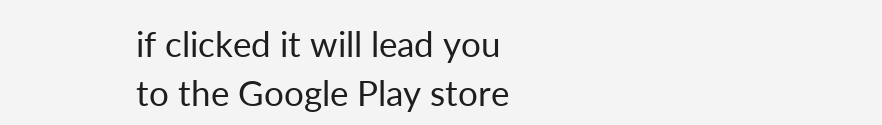if clicked it will lead you to the Google Play store